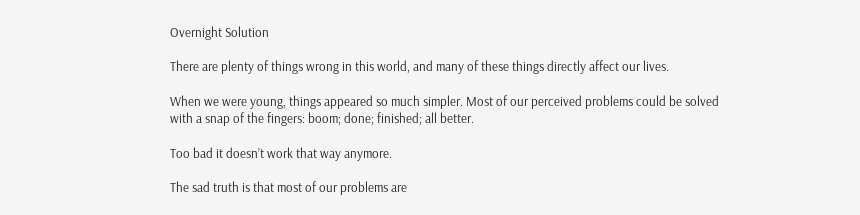Overnight Solution

There are plenty of things wrong in this world, and many of these things directly affect our lives.

When we were young, things appeared so much simpler. Most of our perceived problems could be solved with a snap of the fingers: boom; done; finished; all better.

Too bad it doesn’t work that way anymore.

The sad truth is that most of our problems are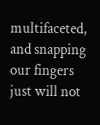multifaceted, and snapping our fingers just will not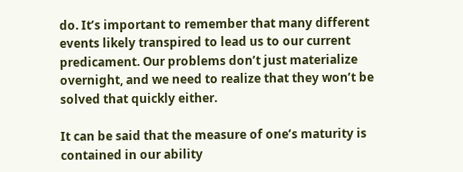do. It’s important to remember that many different events likely transpired to lead us to our current predicament. Our problems don’t just materialize overnight, and we need to realize that they won’t be solved that quickly either.

It can be said that the measure of one’s maturity is contained in our ability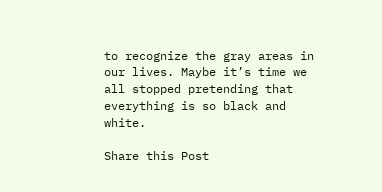to recognize the gray areas in our lives. Maybe it’s time we all stopped pretending that everything is so black and white.

Share this Post